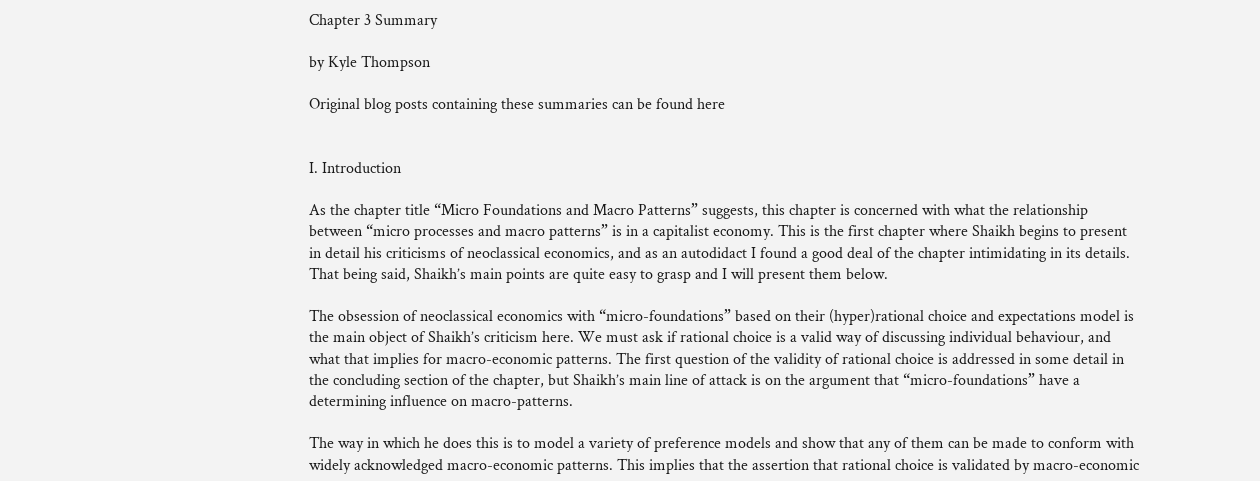Chapter 3 Summary

by Kyle Thompson

Original blog posts containing these summaries can be found here


I. Introduction

As the chapter title “Micro Foundations and Macro Patterns” suggests, this chapter is concerned with what the relationship between “micro processes and macro patterns” is in a capitalist economy. This is the first chapter where Shaikh begins to present in detail his criticisms of neoclassical economics, and as an autodidact I found a good deal of the chapter intimidating in its details. That being said, Shaikh’s main points are quite easy to grasp and I will present them below.

The obsession of neoclassical economics with “micro-foundations” based on their (hyper)rational choice and expectations model is the main object of Shaikh’s criticism here. We must ask if rational choice is a valid way of discussing individual behaviour, and what that implies for macro-economic patterns. The first question of the validity of rational choice is addressed in some detail in the concluding section of the chapter, but Shaikh’s main line of attack is on the argument that “micro-foundations” have a determining influence on macro-patterns.

The way in which he does this is to model a variety of preference models and show that any of them can be made to conform with widely acknowledged macro-economic patterns. This implies that the assertion that rational choice is validated by macro-economic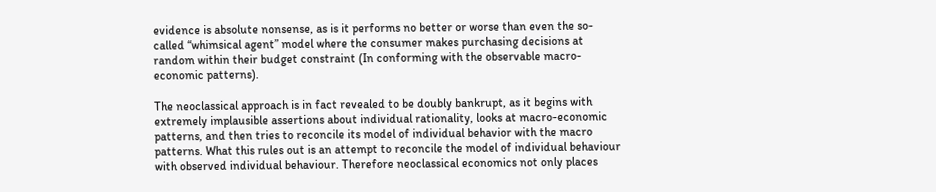evidence is absolute nonsense, as is it performs no better or worse than even the so-called “whimsical agent” model where the consumer makes purchasing decisions at random within their budget constraint (In conforming with the observable macro-economic patterns).

The neoclassical approach is in fact revealed to be doubly bankrupt, as it begins with extremely implausible assertions about individual rationality, looks at macro-economic patterns, and then tries to reconcile its model of individual behavior with the macro patterns. What this rules out is an attempt to reconcile the model of individual behaviour with observed individual behaviour. Therefore neoclassical economics not only places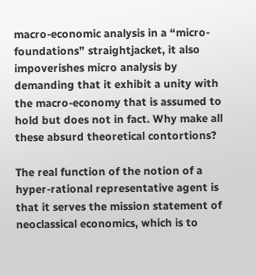macro-economic analysis in a “micro-foundations” straightjacket, it also impoverishes micro analysis by demanding that it exhibit a unity with the macro-economy that is assumed to hold but does not in fact. Why make all these absurd theoretical contortions?

The real function of the notion of a hyper-rational representative agent is that it serves the mission statement of neoclassical economics, which is to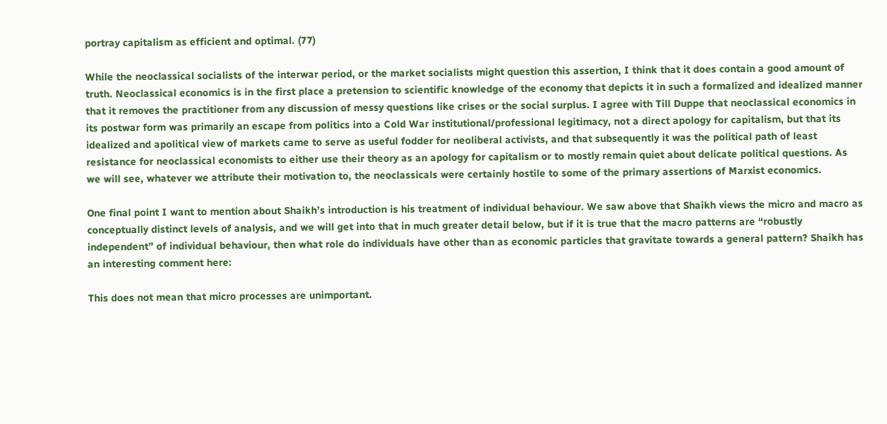portray capitalism as efficient and optimal. (77)

While the neoclassical socialists of the interwar period, or the market socialists might question this assertion, I think that it does contain a good amount of truth. Neoclassical economics is in the first place a pretension to scientific knowledge of the economy that depicts it in such a formalized and idealized manner that it removes the practitioner from any discussion of messy questions like crises or the social surplus. I agree with Till Duppe that neoclassical economics in its postwar form was primarily an escape from politics into a Cold War institutional/professional legitimacy, not a direct apology for capitalism, but that its idealized and apolitical view of markets came to serve as useful fodder for neoliberal activists, and that subsequently it was the political path of least resistance for neoclassical economists to either use their theory as an apology for capitalism or to mostly remain quiet about delicate political questions. As we will see, whatever we attribute their motivation to, the neoclassicals were certainly hostile to some of the primary assertions of Marxist economics.

One final point I want to mention about Shaikh’s introduction is his treatment of individual behaviour. We saw above that Shaikh views the micro and macro as conceptually distinct levels of analysis, and we will get into that in much greater detail below, but if it is true that the macro patterns are “robustly independent” of individual behaviour, then what role do individuals have other than as economic particles that gravitate towards a general pattern? Shaikh has an interesting comment here:

This does not mean that micro processes are unimportant.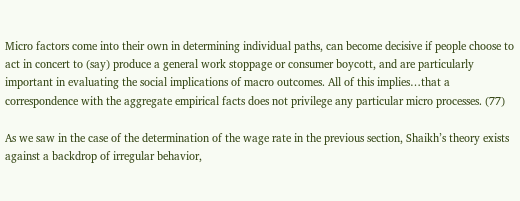Micro factors come into their own in determining individual paths, can become decisive if people choose to act in concert to (say) produce a general work stoppage or consumer boycott, and are particularly important in evaluating the social implications of macro outcomes. All of this implies…that a correspondence with the aggregate empirical facts does not privilege any particular micro processes. (77)

As we saw in the case of the determination of the wage rate in the previous section, Shaikh’s theory exists against a backdrop of irregular behavior,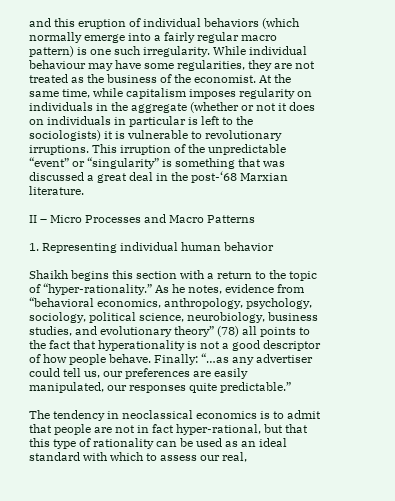and this eruption of individual behaviors (which normally emerge into a fairly regular macro pattern) is one such irregularity. While individual behaviour may have some regularities, they are not treated as the business of the economist. At the same time, while capitalism imposes regularity on individuals in the aggregate (whether or not it does on individuals in particular is left to the sociologists) it is vulnerable to revolutionary irruptions. This irruption of the unpredictable “event” or “singularity” is something that was discussed a great deal in the post-‘68 Marxian literature.

II – Micro Processes and Macro Patterns

1. Representing individual human behavior

Shaikh begins this section with a return to the topic of “hyper-rationality.” As he notes, evidence from “behavioral economics, anthropology, psychology, sociology, political science, neurobiology, business studies, and evolutionary theory” (78) all points to the fact that hyperationality is not a good descriptor of how people behave. Finally: “…as any advertiser could tell us, our preferences are easily manipulated, our responses quite predictable.”

The tendency in neoclassical economics is to admit that people are not in fact hyper-rational, but that this type of rationality can be used as an ideal standard with which to assess our real,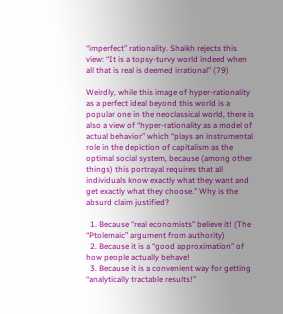“imperfect” rationality. Shaikh rejects this view: “It is a topsy-turvy world indeed when all that is real is deemed irrational” (79)

Weirdly, while this image of hyper-rationality as a perfect ideal beyond this world is a popular one in the neoclassical world, there is also a view of “hyper-rationality as a model of actual behavior” which “plays an instrumental role in the depiction of capitalism as the optimal social system, because (among other things) this portrayal requires that all individuals know exactly what they want and get exactly what they choose.” Why is the absurd claim justified?

  1. Because “real economists” believe it! (The “Ptolemaic” argument from authority)
  2. Because it is a “good approximation” of how people actually behave!
  3. Because it is a convenient way for getting “analytically tractable results!”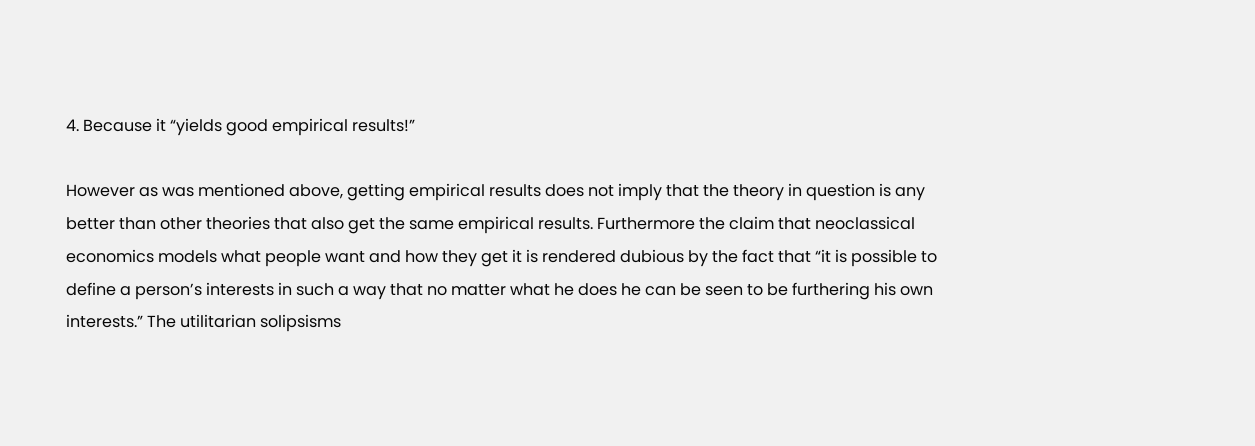4. Because it “yields good empirical results!”

However as was mentioned above, getting empirical results does not imply that the theory in question is any better than other theories that also get the same empirical results. Furthermore the claim that neoclassical economics models what people want and how they get it is rendered dubious by the fact that “it is possible to define a person’s interests in such a way that no matter what he does he can be seen to be furthering his own interests.” The utilitarian solipsisms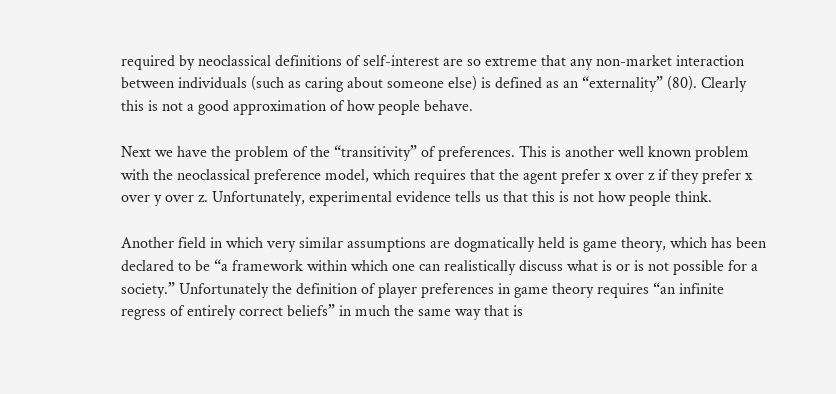required by neoclassical definitions of self-interest are so extreme that any non-market interaction between individuals (such as caring about someone else) is defined as an “externality” (80). Clearly this is not a good approximation of how people behave.

Next we have the problem of the “transitivity” of preferences. This is another well known problem with the neoclassical preference model, which requires that the agent prefer x over z if they prefer x over y over z. Unfortunately, experimental evidence tells us that this is not how people think.

Another field in which very similar assumptions are dogmatically held is game theory, which has been declared to be “a framework within which one can realistically discuss what is or is not possible for a society.” Unfortunately the definition of player preferences in game theory requires “an infinite regress of entirely correct beliefs” in much the same way that is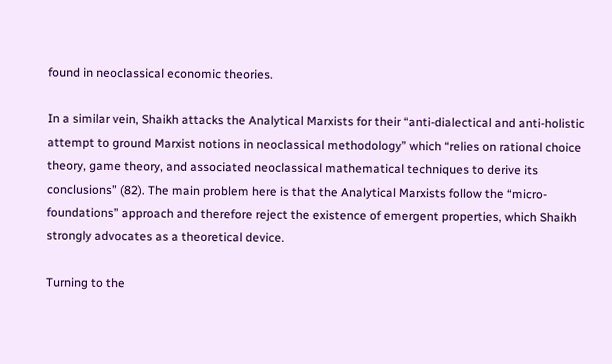found in neoclassical economic theories.

In a similar vein, Shaikh attacks the Analytical Marxists for their “anti-dialectical and anti-holistic attempt to ground Marxist notions in neoclassical methodology” which “relies on rational choice theory, game theory, and associated neoclassical mathematical techniques to derive its conclusions” (82). The main problem here is that the Analytical Marxists follow the “micro-foundations” approach and therefore reject the existence of emergent properties, which Shaikh strongly advocates as a theoretical device.

Turning to the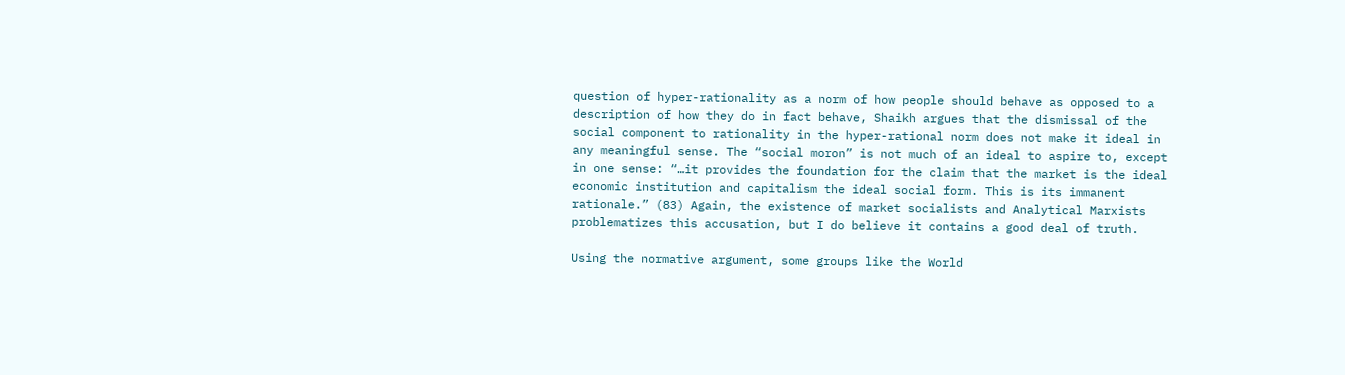question of hyper-rationality as a norm of how people should behave as opposed to a description of how they do in fact behave, Shaikh argues that the dismissal of the social component to rationality in the hyper-rational norm does not make it ideal in any meaningful sense. The “social moron” is not much of an ideal to aspire to, except in one sense: “…it provides the foundation for the claim that the market is the ideal economic institution and capitalism the ideal social form. This is its immanent rationale.” (83) Again, the existence of market socialists and Analytical Marxists problematizes this accusation, but I do believe it contains a good deal of truth.

Using the normative argument, some groups like the World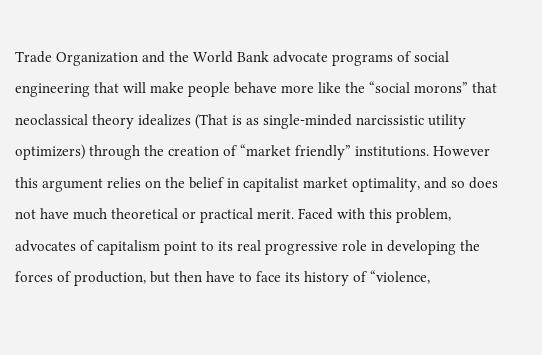Trade Organization and the World Bank advocate programs of social engineering that will make people behave more like the “social morons” that neoclassical theory idealizes (That is as single-minded narcissistic utility optimizers) through the creation of “market friendly” institutions. However this argument relies on the belief in capitalist market optimality, and so does not have much theoretical or practical merit. Faced with this problem, advocates of capitalism point to its real progressive role in developing the forces of production, but then have to face its history of “violence,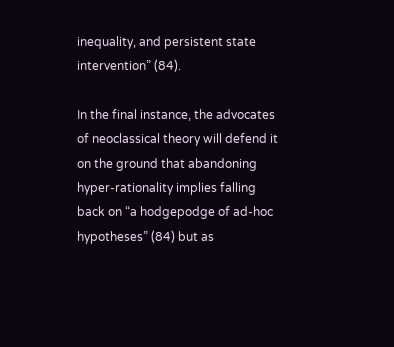inequality, and persistent state intervention” (84).

In the final instance, the advocates of neoclassical theory will defend it on the ground that abandoning hyper-rationality implies falling back on “a hodgepodge of ad-hoc hypotheses” (84) but as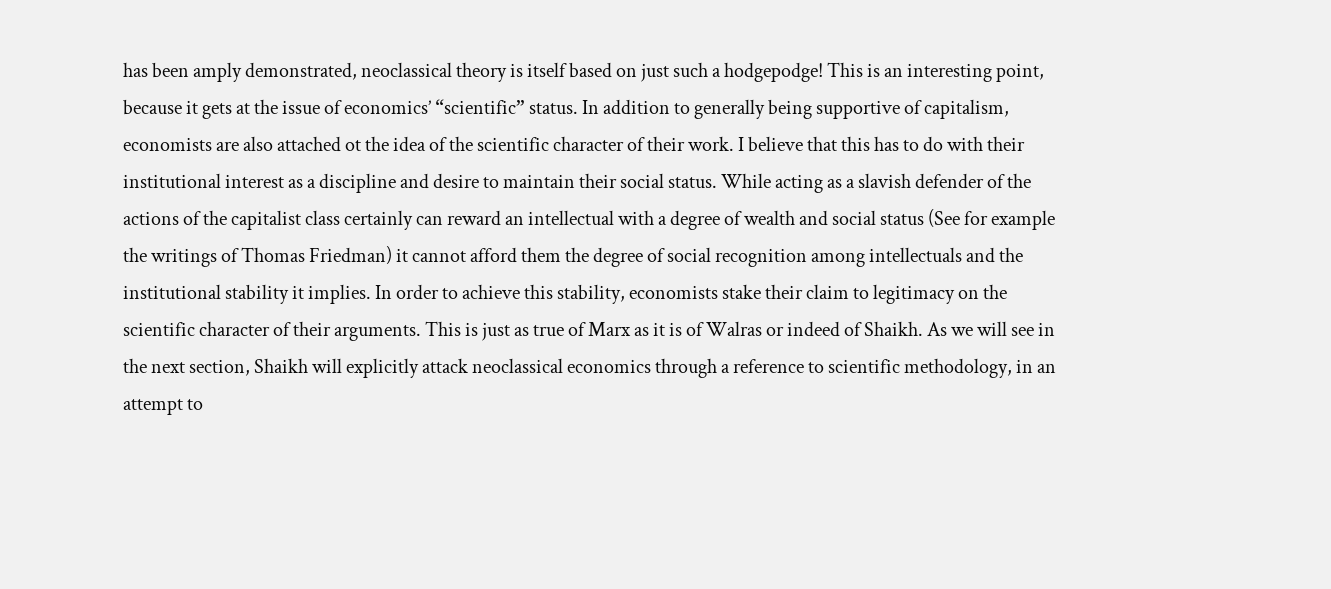has been amply demonstrated, neoclassical theory is itself based on just such a hodgepodge! This is an interesting point, because it gets at the issue of economics’ “scientific” status. In addition to generally being supportive of capitalism, economists are also attached ot the idea of the scientific character of their work. I believe that this has to do with their institutional interest as a discipline and desire to maintain their social status. While acting as a slavish defender of the actions of the capitalist class certainly can reward an intellectual with a degree of wealth and social status (See for example the writings of Thomas Friedman) it cannot afford them the degree of social recognition among intellectuals and the institutional stability it implies. In order to achieve this stability, economists stake their claim to legitimacy on the scientific character of their arguments. This is just as true of Marx as it is of Walras or indeed of Shaikh. As we will see in the next section, Shaikh will explicitly attack neoclassical economics through a reference to scientific methodology, in an attempt to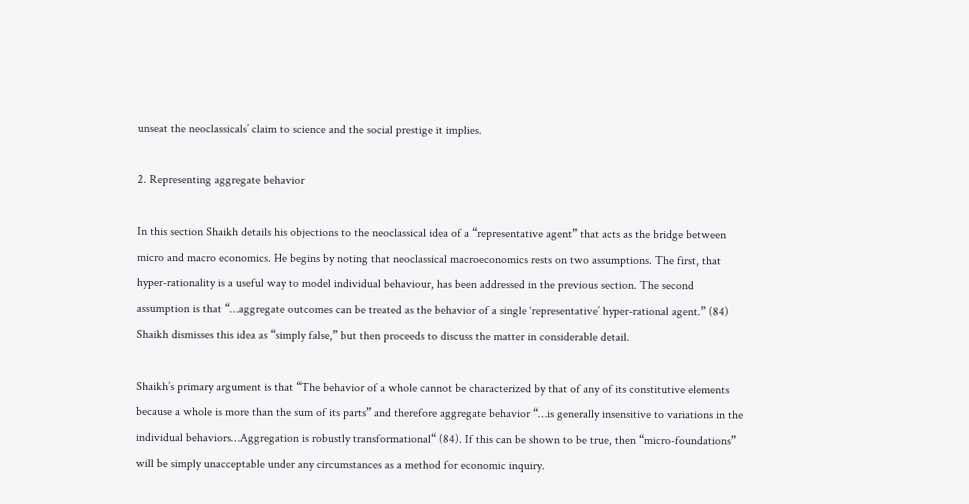unseat the neoclassicals’ claim to science and the social prestige it implies.

2. Representing aggregate behavior

In this section Shaikh details his objections to the neoclassical idea of a “representative agent” that acts as the bridge between micro and macro economics. He begins by noting that neoclassical macroeconomics rests on two assumptions. The first, that hyper-rationality is a useful way to model individual behaviour, has been addressed in the previous section. The second assumption is that “…aggregate outcomes can be treated as the behavior of a single ‘representative’ hyper-rational agent.” (84) Shaikh dismisses this idea as “simply false,” but then proceeds to discuss the matter in considerable detail.

Shaikh’s primary argument is that “The behavior of a whole cannot be characterized by that of any of its constitutive elements because a whole is more than the sum of its parts” and therefore aggregate behavior “…is generally insensitive to variations in the individual behaviors…Aggregation is robustly transformational“ (84). If this can be shown to be true, then “micro-foundations” will be simply unacceptable under any circumstances as a method for economic inquiry.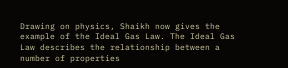Drawing on physics, Shaikh now gives the example of the Ideal Gas Law. The Ideal Gas Law describes the relationship between a number of properties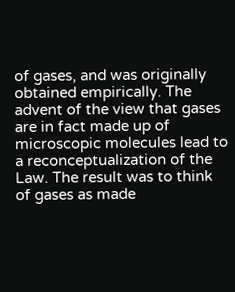of gases, and was originally obtained empirically. The advent of the view that gases are in fact made up of microscopic molecules lead to a reconceptualization of the Law. The result was to think of gases as made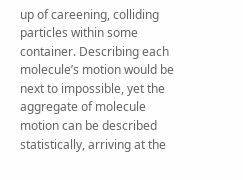up of careening, colliding particles within some container. Describing each molecule’s motion would be next to impossible, yet the aggregate of molecule motion can be described statistically, arriving at the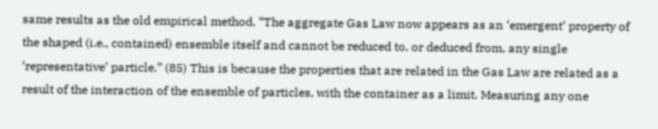same results as the old empirical method. “The aggregate Gas Law now appears as an ‘emergent’ property of the shaped (i.e., contained) ensemble itself and cannot be reduced to, or deduced from, any single ‘representative’ particle.” (85) This is because the properties that are related in the Gas Law are related as a result of the interaction of the ensemble of particles, with the container as a limit. Measuring any one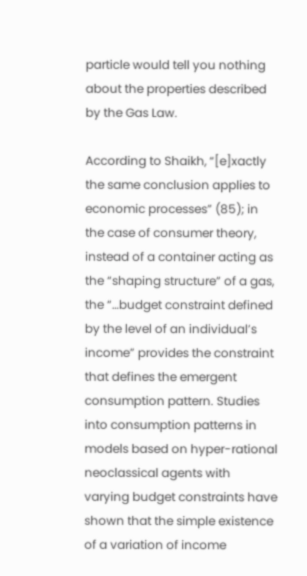particle would tell you nothing about the properties described by the Gas Law.

According to Shaikh, “[e]xactly the same conclusion applies to economic processes” (85); in the case of consumer theory, instead of a container acting as the “shaping structure” of a gas, the “…budget constraint defined by the level of an individual’s income” provides the constraint that defines the emergent consumption pattern. Studies into consumption patterns in models based on hyper-rational neoclassical agents with varying budget constraints have shown that the simple existence of a variation of income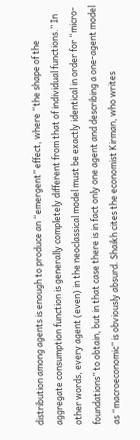distribution among agents is enough to produce an “emergent” effect, where “the shape of the aggregate consumption function is generally completely different from that of individual functions.” In other words, every agent (even) in the neoclassical model must be exactly identical in order for “micro-foundations” to obtain, but in that case there is in fact only one agent and describing a one-agent model as “macroeconomic” is obviously absurd. Shaikh cites the economist Kirman, who writes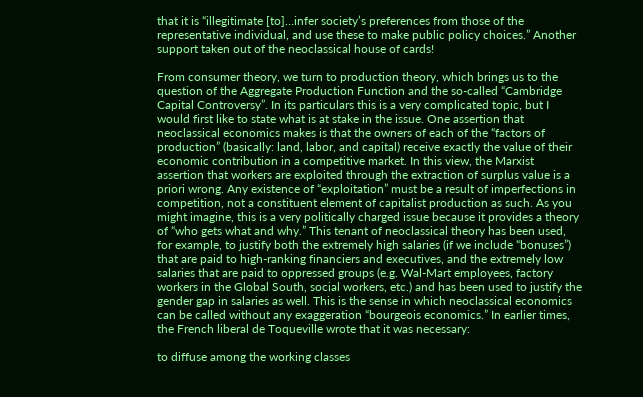that it is “illegitimate [to]…infer society’s preferences from those of the representative individual, and use these to make public policy choices.” Another support taken out of the neoclassical house of cards!

From consumer theory, we turn to production theory, which brings us to the question of the Aggregate Production Function and the so-called “Cambridge Capital Controversy”. In its particulars this is a very complicated topic, but I would first like to state what is at stake in the issue. One assertion that neoclassical economics makes is that the owners of each of the “factors of production” (basically: land, labor, and capital) receive exactly the value of their economic contribution in a competitive market. In this view, the Marxist assertion that workers are exploited through the extraction of surplus value is a priori wrong. Any existence of “exploitation” must be a result of imperfections in competition, not a constituent element of capitalist production as such. As you might imagine, this is a very politically charged issue because it provides a theory of “who gets what and why.” This tenant of neoclassical theory has been used, for example, to justify both the extremely high salaries (if we include “bonuses”) that are paid to high-ranking financiers and executives, and the extremely low salaries that are paid to oppressed groups (e.g. Wal-Mart employees, factory workers in the Global South, social workers, etc.) and has been used to justify the gender gap in salaries as well. This is the sense in which neoclassical economics can be called without any exaggeration “bourgeois economics.” In earlier times, the French liberal de Toqueville wrote that it was necessary:

to diffuse among the working classes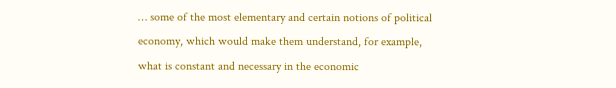… some of the most elementary and certain notions of political economy, which would make them understand, for example, what is constant and necessary in the economic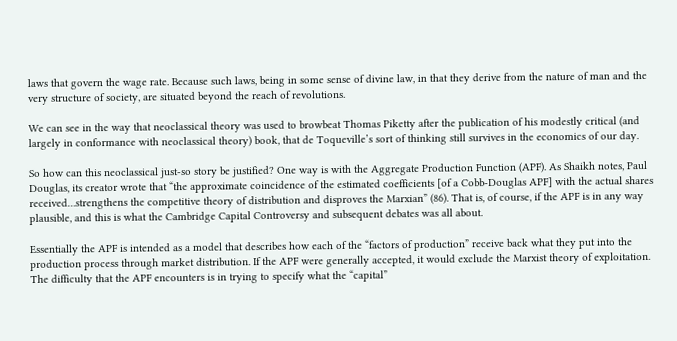laws that govern the wage rate. Because such laws, being in some sense of divine law, in that they derive from the nature of man and the very structure of society, are situated beyond the reach of revolutions.

We can see in the way that neoclassical theory was used to browbeat Thomas Piketty after the publication of his modestly critical (and largely in conformance with neoclassical theory) book, that de Toqueville’s sort of thinking still survives in the economics of our day.

So how can this neoclassical just-so story be justified? One way is with the Aggregate Production Function (APF). As Shaikh notes, Paul Douglas, its creator wrote that “the approximate coincidence of the estimated coefficients [of a Cobb-Douglas APF] with the actual shares received…strengthens the competitive theory of distribution and disproves the Marxian” (86). That is, of course, if the APF is in any way plausible, and this is what the Cambridge Capital Controversy and subsequent debates was all about.

Essentially the APF is intended as a model that describes how each of the “factors of production” receive back what they put into the production process through market distribution. If the APF were generally accepted, it would exclude the Marxist theory of exploitation. The difficulty that the APF encounters is in trying to specify what the “capital”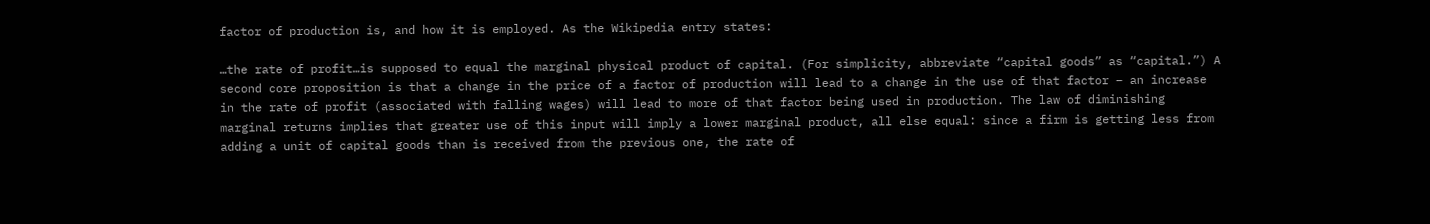factor of production is, and how it is employed. As the Wikipedia entry states:

…the rate of profit…is supposed to equal the marginal physical product of capital. (For simplicity, abbreviate “capital goods” as “capital.”) A second core proposition is that a change in the price of a factor of production will lead to a change in the use of that factor – an increase in the rate of profit (associated with falling wages) will lead to more of that factor being used in production. The law of diminishing marginal returns implies that greater use of this input will imply a lower marginal product, all else equal: since a firm is getting less from adding a unit of capital goods than is received from the previous one, the rate of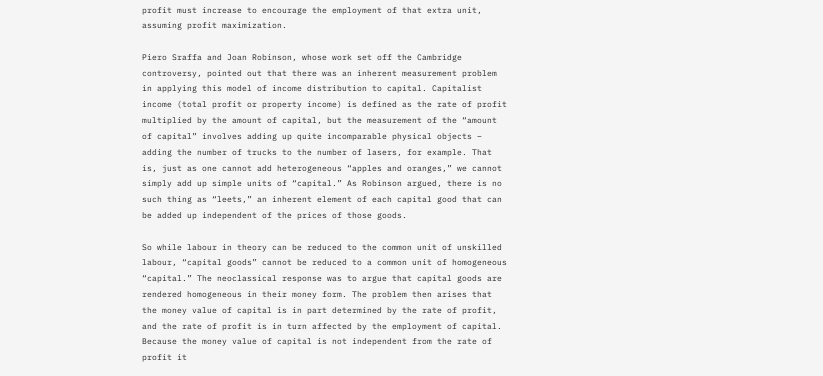profit must increase to encourage the employment of that extra unit, assuming profit maximization.

Piero Sraffa and Joan Robinson, whose work set off the Cambridge controversy, pointed out that there was an inherent measurement problem in applying this model of income distribution to capital. Capitalist income (total profit or property income) is defined as the rate of profit multiplied by the amount of capital, but the measurement of the “amount of capital” involves adding up quite incomparable physical objects – adding the number of trucks to the number of lasers, for example. That is, just as one cannot add heterogeneous “apples and oranges,” we cannot simply add up simple units of “capital.” As Robinson argued, there is no such thing as “leets,” an inherent element of each capital good that can be added up independent of the prices of those goods.

So while labour in theory can be reduced to the common unit of unskilled labour, “capital goods” cannot be reduced to a common unit of homogeneous “capital.” The neoclassical response was to argue that capital goods are rendered homogeneous in their money form. The problem then arises that the money value of capital is in part determined by the rate of profit, and the rate of profit is in turn affected by the employment of capital. Because the money value of capital is not independent from the rate of profit it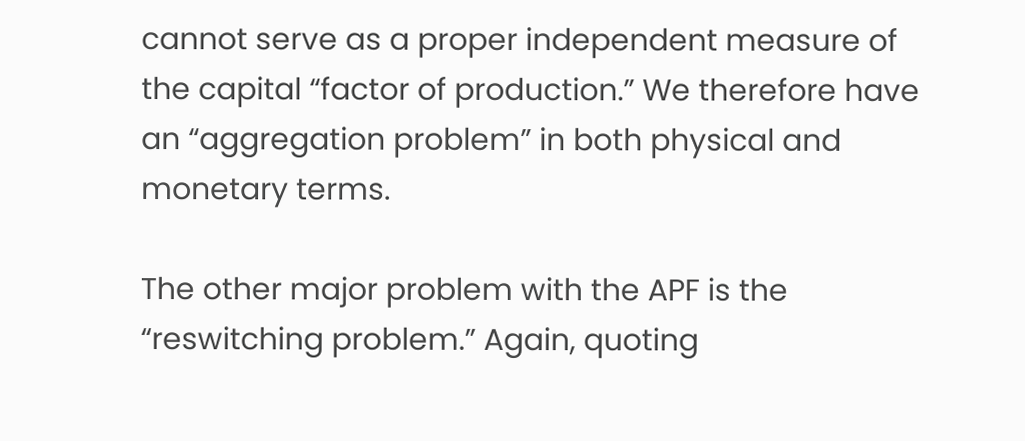cannot serve as a proper independent measure of the capital “factor of production.” We therefore have an “aggregation problem” in both physical and monetary terms.

The other major problem with the APF is the “reswitching problem.” Again, quoting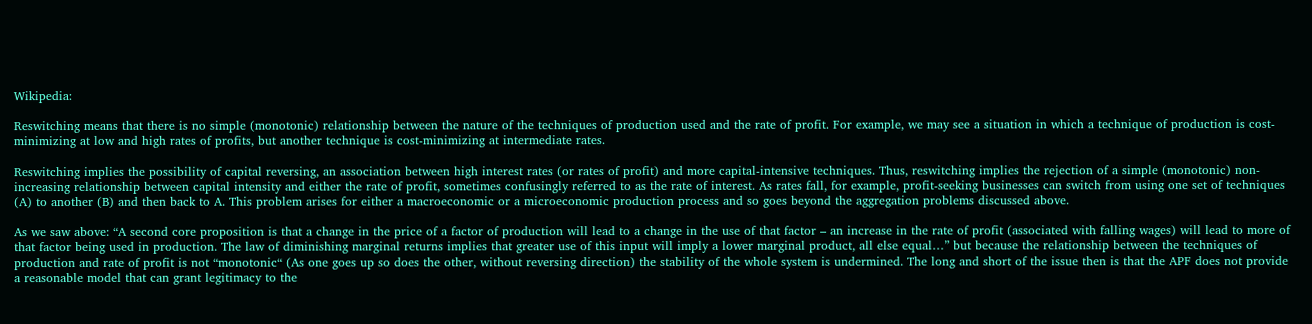Wikipedia:

Reswitching means that there is no simple (monotonic) relationship between the nature of the techniques of production used and the rate of profit. For example, we may see a situation in which a technique of production is cost-minimizing at low and high rates of profits, but another technique is cost-minimizing at intermediate rates.

Reswitching implies the possibility of capital reversing, an association between high interest rates (or rates of profit) and more capital-intensive techniques. Thus, reswitching implies the rejection of a simple (monotonic) non-increasing relationship between capital intensity and either the rate of profit, sometimes confusingly referred to as the rate of interest. As rates fall, for example, profit-seeking businesses can switch from using one set of techniques (A) to another (B) and then back to A. This problem arises for either a macroeconomic or a microeconomic production process and so goes beyond the aggregation problems discussed above.

As we saw above: “A second core proposition is that a change in the price of a factor of production will lead to a change in the use of that factor – an increase in the rate of profit (associated with falling wages) will lead to more of that factor being used in production. The law of diminishing marginal returns implies that greater use of this input will imply a lower marginal product, all else equal…” but because the relationship between the techniques of production and rate of profit is not “monotonic“ (As one goes up so does the other, without reversing direction) the stability of the whole system is undermined. The long and short of the issue then is that the APF does not provide a reasonable model that can grant legitimacy to the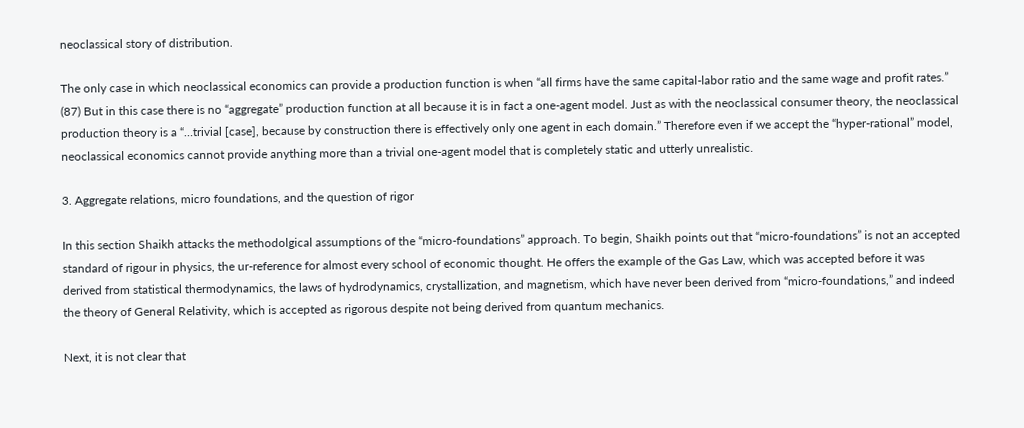neoclassical story of distribution.

The only case in which neoclassical economics can provide a production function is when “all firms have the same capital-labor ratio and the same wage and profit rates.” (87) But in this case there is no “aggregate” production function at all because it is in fact a one-agent model. Just as with the neoclassical consumer theory, the neoclassical production theory is a “…trivial [case], because by construction there is effectively only one agent in each domain.” Therefore even if we accept the “hyper-rational” model, neoclassical economics cannot provide anything more than a trivial one-agent model that is completely static and utterly unrealistic.

3. Aggregate relations, micro foundations, and the question of rigor

In this section Shaikh attacks the methodolgical assumptions of the “micro-foundations” approach. To begin, Shaikh points out that “micro-foundations” is not an accepted standard of rigour in physics, the ur-reference for almost every school of economic thought. He offers the example of the Gas Law, which was accepted before it was derived from statistical thermodynamics, the laws of hydrodynamics, crystallization, and magnetism, which have never been derived from “micro-foundations,” and indeed the theory of General Relativity, which is accepted as rigorous despite not being derived from quantum mechanics.

Next, it is not clear that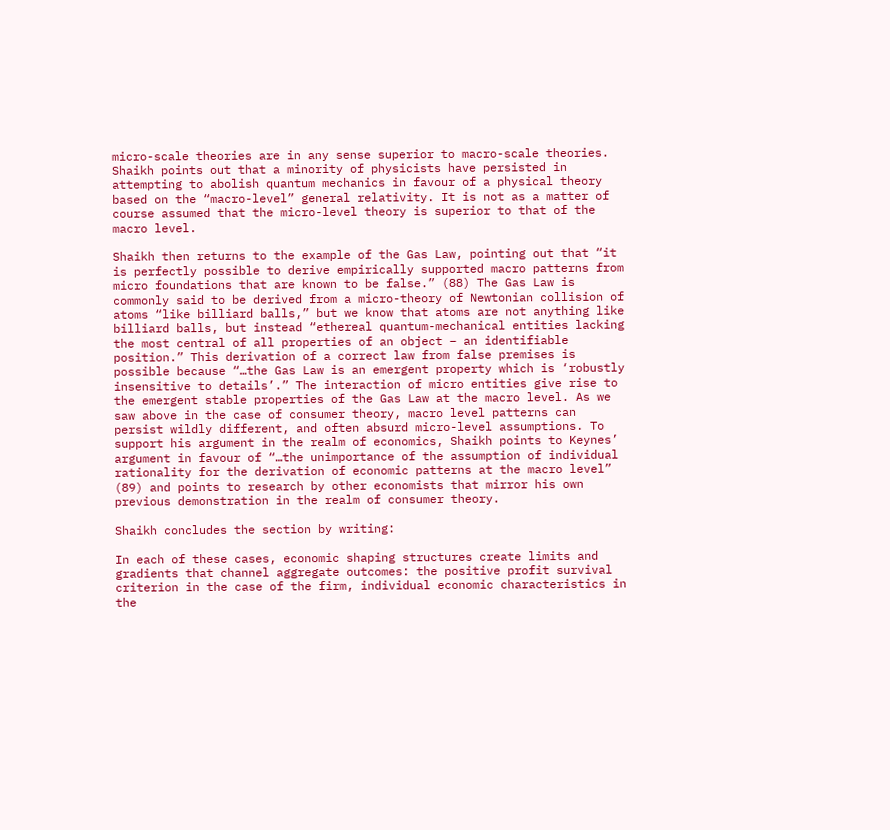micro-scale theories are in any sense superior to macro-scale theories. Shaikh points out that a minority of physicists have persisted in attempting to abolish quantum mechanics in favour of a physical theory based on the “macro-level” general relativity. It is not as a matter of course assumed that the micro-level theory is superior to that of the macro level.

Shaikh then returns to the example of the Gas Law, pointing out that “it is perfectly possible to derive empirically supported macro patterns from micro foundations that are known to be false.” (88) The Gas Law is commonly said to be derived from a micro-theory of Newtonian collision of atoms “like billiard balls,” but we know that atoms are not anything like billiard balls, but instead “ethereal quantum-mechanical entities lacking the most central of all properties of an object – an identifiable position.” This derivation of a correct law from false premises is possible because “…the Gas Law is an emergent property which is ‘robustly insensitive to details’.” The interaction of micro entities give rise to the emergent stable properties of the Gas Law at the macro level. As we saw above in the case of consumer theory, macro level patterns can persist wildly different, and often absurd micro-level assumptions. To support his argument in the realm of economics, Shaikh points to Keynes’ argument in favour of “…the unimportance of the assumption of individual rationality for the derivation of economic patterns at the macro level” (89) and points to research by other economists that mirror his own previous demonstration in the realm of consumer theory.

Shaikh concludes the section by writing:

In each of these cases, economic shaping structures create limits and gradients that channel aggregate outcomes: the positive profit survival criterion in the case of the firm, individual economic characteristics in the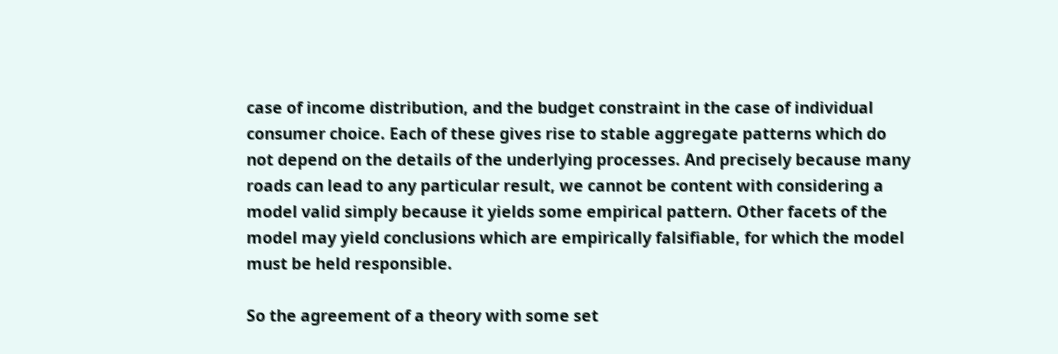case of income distribution, and the budget constraint in the case of individual consumer choice. Each of these gives rise to stable aggregate patterns which do not depend on the details of the underlying processes. And precisely because many roads can lead to any particular result, we cannot be content with considering a model valid simply because it yields some empirical pattern. Other facets of the model may yield conclusions which are empirically falsifiable, for which the model must be held responsible.

So the agreement of a theory with some set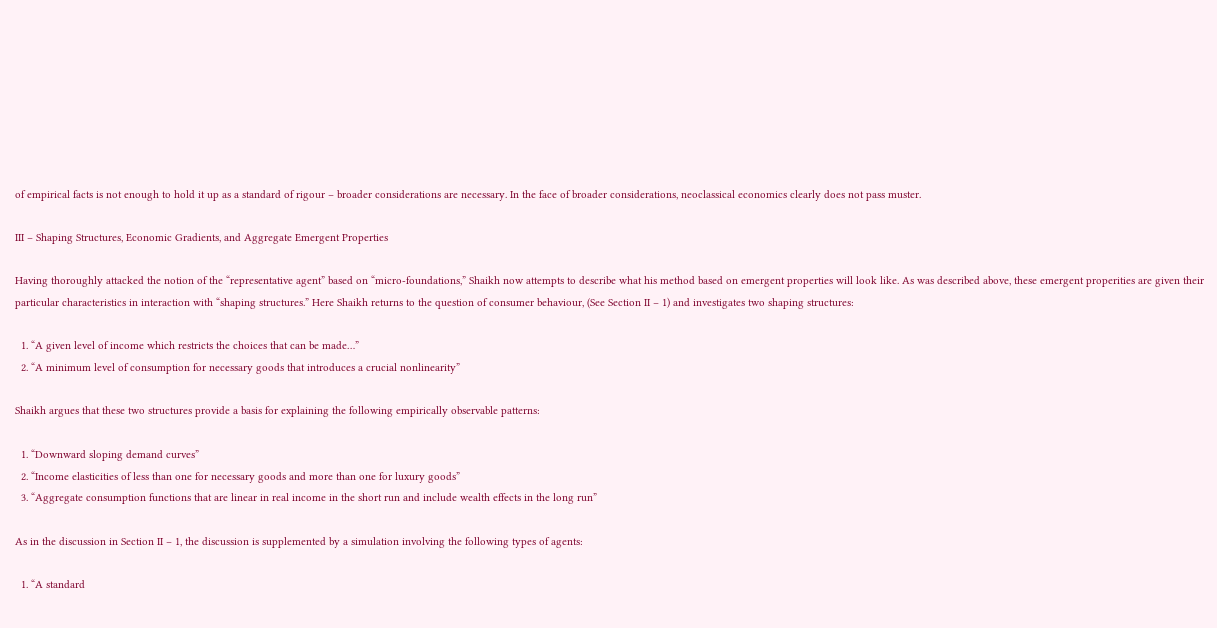of empirical facts is not enough to hold it up as a standard of rigour – broader considerations are necessary. In the face of broader considerations, neoclassical economics clearly does not pass muster.

III – Shaping Structures, Economic Gradients, and Aggregate Emergent Properties

Having thoroughly attacked the notion of the “representative agent” based on “micro-foundations,” Shaikh now attempts to describe what his method based on emergent properties will look like. As was described above, these emergent properities are given their particular characteristics in interaction with “shaping structures.” Here Shaikh returns to the question of consumer behaviour, (See Section II – 1) and investigates two shaping structures:

  1. “A given level of income which restricts the choices that can be made…”
  2. “A minimum level of consumption for necessary goods that introduces a crucial nonlinearity”

Shaikh argues that these two structures provide a basis for explaining the following empirically observable patterns:

  1. “Downward sloping demand curves”
  2. “Income elasticities of less than one for necessary goods and more than one for luxury goods”
  3. “Aggregate consumption functions that are linear in real income in the short run and include wealth effects in the long run”

As in the discussion in Section II – 1, the discussion is supplemented by a simulation involving the following types of agents:

  1. “A standard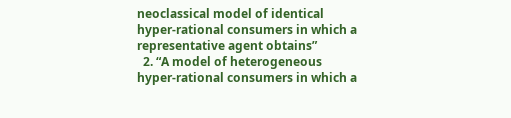neoclassical model of identical hyper-rational consumers in which a representative agent obtains”
  2. “A model of heterogeneous hyper-rational consumers in which a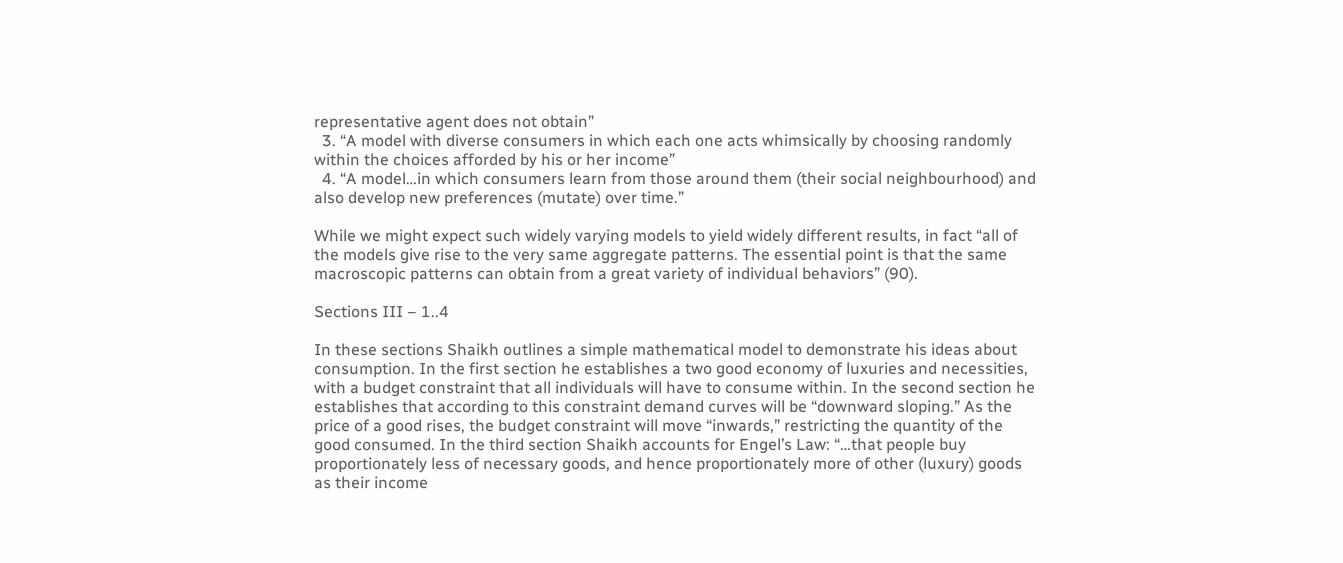representative agent does not obtain”
  3. “A model with diverse consumers in which each one acts whimsically by choosing randomly within the choices afforded by his or her income”
  4. “A model…in which consumers learn from those around them (their social neighbourhood) and also develop new preferences (mutate) over time.”

While we might expect such widely varying models to yield widely different results, in fact “all of the models give rise to the very same aggregate patterns. The essential point is that the same macroscopic patterns can obtain from a great variety of individual behaviors” (90).

Sections III – 1..4

In these sections Shaikh outlines a simple mathematical model to demonstrate his ideas about consumption. In the first section he establishes a two good economy of luxuries and necessities, with a budget constraint that all individuals will have to consume within. In the second section he establishes that according to this constraint demand curves will be “downward sloping.” As the price of a good rises, the budget constraint will move “inwards,” restricting the quantity of the good consumed. In the third section Shaikh accounts for Engel’s Law: “…that people buy proportionately less of necessary goods, and hence proportionately more of other (luxury) goods as their income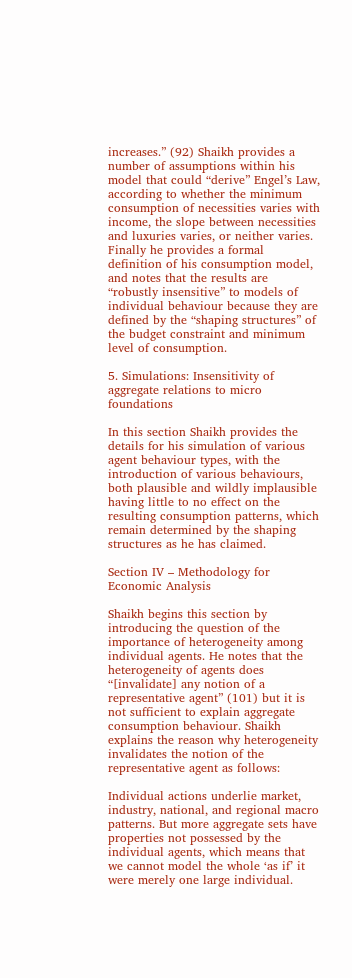increases.” (92) Shaikh provides a number of assumptions within his model that could “derive” Engel’s Law, according to whether the minimum consumption of necessities varies with income, the slope between necessities and luxuries varies, or neither varies. Finally he provides a formal definition of his consumption model, and notes that the results are “robustly insensitive” to models of individual behaviour because they are defined by the “shaping structures” of the budget constraint and minimum level of consumption.

5. Simulations: Insensitivity of aggregate relations to micro foundations

In this section Shaikh provides the details for his simulation of various agent behaviour types, with the introduction of various behaviours, both plausible and wildly implausible having little to no effect on the resulting consumption patterns, which remain determined by the shaping structures as he has claimed.

Section IV – Methodology for Economic Analysis

Shaikh begins this section by introducing the question of the importance of heterogeneity among individual agents. He notes that the heterogeneity of agents does “[invalidate] any notion of a representative agent” (101) but it is not sufficient to explain aggregate consumption behaviour. Shaikh explains the reason why heterogeneity invalidates the notion of the representative agent as follows:

Individual actions underlie market, industry, national, and regional macro patterns. But more aggregate sets have properties not possessed by the individual agents, which means that we cannot model the whole ‘as if’ it were merely one large individual.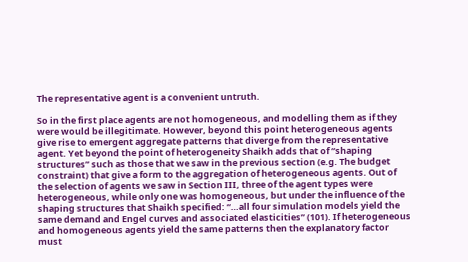The representative agent is a convenient untruth.

So in the first place agents are not homogeneous, and modelling them as if they were would be illegitimate. However, beyond this point heterogeneous agents give rise to emergent aggregate patterns that diverge from the representative agent. Yet beyond the point of heterogeneity Shaikh adds that of “shaping structures” such as those that we saw in the previous section (e.g. The budget constraint) that give a form to the aggregation of heterogeneous agents. Out of the selection of agents we saw in Section III, three of the agent types were heterogeneous, while only one was homogeneous, but under the influence of the shaping structures that Shaikh specified: “…all four simulation models yield the same demand and Engel curves and associated elasticities” (101). If heterogeneous and homogeneous agents yield the same patterns then the explanatory factor must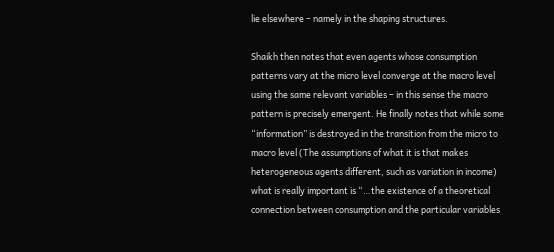lie elsewhere – namely in the shaping structures.

Shaikh then notes that even agents whose consumption patterns vary at the micro level converge at the macro level using the same relevant variables – in this sense the macro pattern is precisely emergent. He finally notes that while some “information” is destroyed in the transition from the micro to macro level (The assumptions of what it is that makes heterogeneous agents different, such as variation in income) what is really important is “…the existence of a theoretical connection between consumption and the particular variables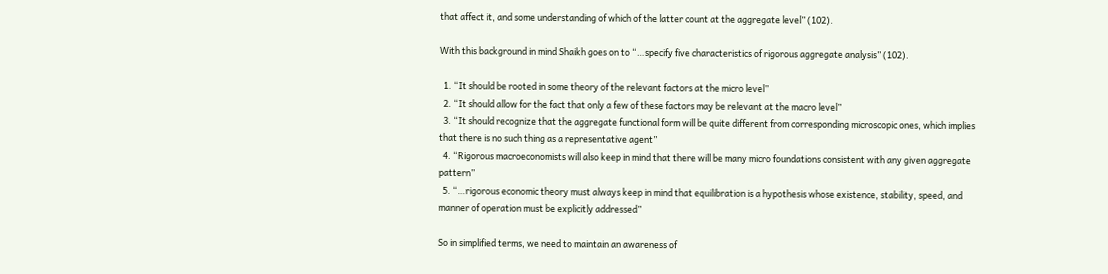that affect it, and some understanding of which of the latter count at the aggregate level” (102).

With this background in mind Shaikh goes on to “…specify five characteristics of rigorous aggregate analysis” (102).

  1. “It should be rooted in some theory of the relevant factors at the micro level”
  2. “It should allow for the fact that only a few of these factors may be relevant at the macro level”
  3. “It should recognize that the aggregate functional form will be quite different from corresponding microscopic ones, which implies that there is no such thing as a representative agent”
  4. “Rigorous macroeconomists will also keep in mind that there will be many micro foundations consistent with any given aggregate pattern”
  5. “…rigorous economic theory must always keep in mind that equilibration is a hypothesis whose existence, stability, speed, and manner of operation must be explicitly addressed”

So in simplified terms, we need to maintain an awareness of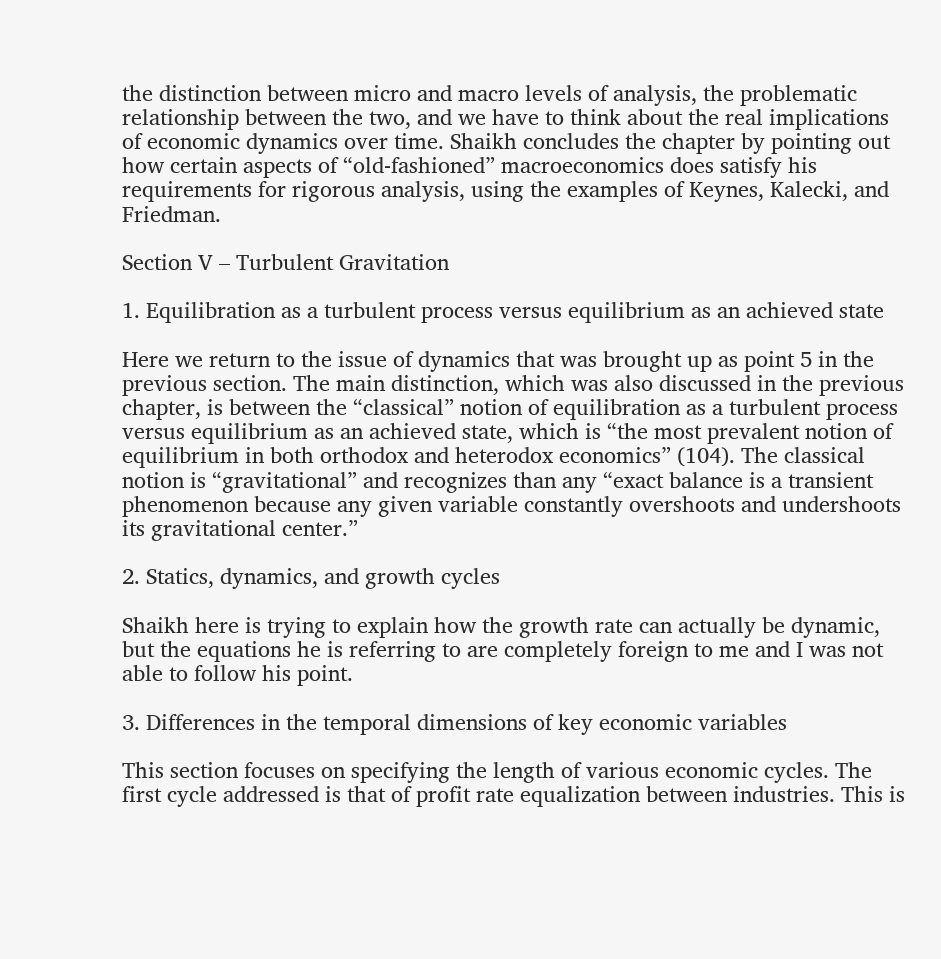the distinction between micro and macro levels of analysis, the problematic relationship between the two, and we have to think about the real implications of economic dynamics over time. Shaikh concludes the chapter by pointing out how certain aspects of “old-fashioned” macroeconomics does satisfy his requirements for rigorous analysis, using the examples of Keynes, Kalecki, and Friedman.

Section V – Turbulent Gravitation

1. Equilibration as a turbulent process versus equilibrium as an achieved state

Here we return to the issue of dynamics that was brought up as point 5 in the previous section. The main distinction, which was also discussed in the previous chapter, is between the “classical” notion of equilibration as a turbulent process versus equilibrium as an achieved state, which is “the most prevalent notion of equilibrium in both orthodox and heterodox economics” (104). The classical notion is “gravitational” and recognizes than any “exact balance is a transient phenomenon because any given variable constantly overshoots and undershoots its gravitational center.”

2. Statics, dynamics, and growth cycles

Shaikh here is trying to explain how the growth rate can actually be dynamic, but the equations he is referring to are completely foreign to me and I was not able to follow his point.

3. Differences in the temporal dimensions of key economic variables

This section focuses on specifying the length of various economic cycles. The first cycle addressed is that of profit rate equalization between industries. This is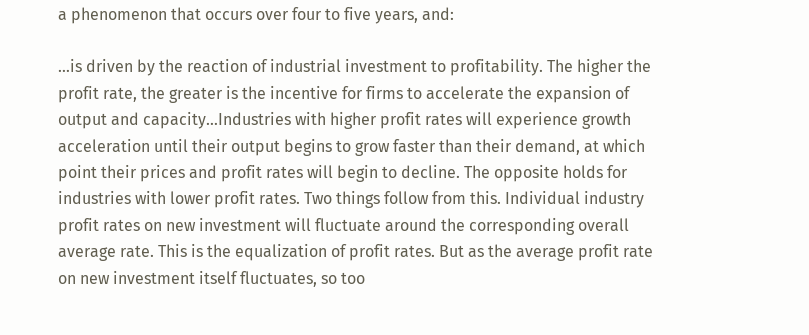a phenomenon that occurs over four to five years, and:

…is driven by the reaction of industrial investment to profitability. The higher the profit rate, the greater is the incentive for firms to accelerate the expansion of output and capacity…Industries with higher profit rates will experience growth acceleration until their output begins to grow faster than their demand, at which point their prices and profit rates will begin to decline. The opposite holds for industries with lower profit rates. Two things follow from this. Individual industry profit rates on new investment will fluctuate around the corresponding overall average rate. This is the equalization of profit rates. But as the average profit rate on new investment itself fluctuates, so too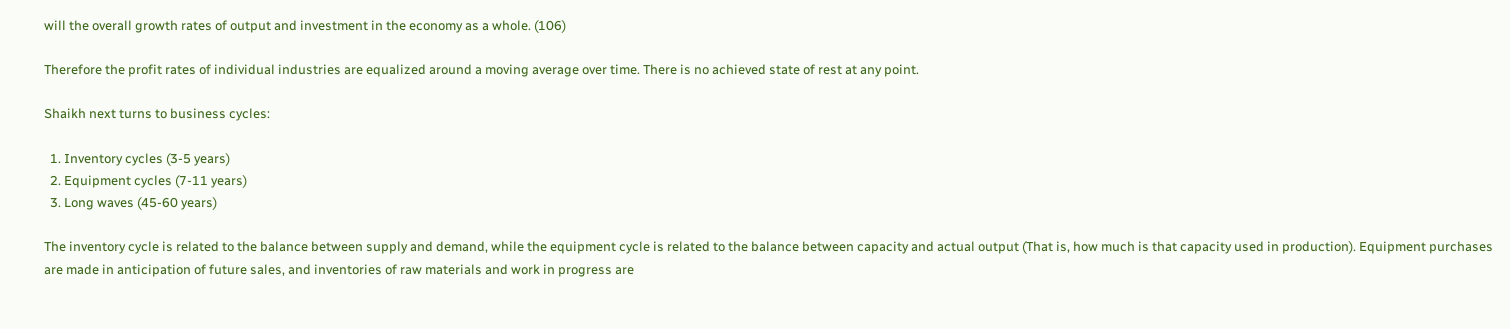will the overall growth rates of output and investment in the economy as a whole. (106)

Therefore the profit rates of individual industries are equalized around a moving average over time. There is no achieved state of rest at any point.

Shaikh next turns to business cycles:

  1. Inventory cycles (3-5 years)
  2. Equipment cycles (7-11 years)
  3. Long waves (45-60 years)

The inventory cycle is related to the balance between supply and demand, while the equipment cycle is related to the balance between capacity and actual output (That is, how much is that capacity used in production). Equipment purchases are made in anticipation of future sales, and inventories of raw materials and work in progress are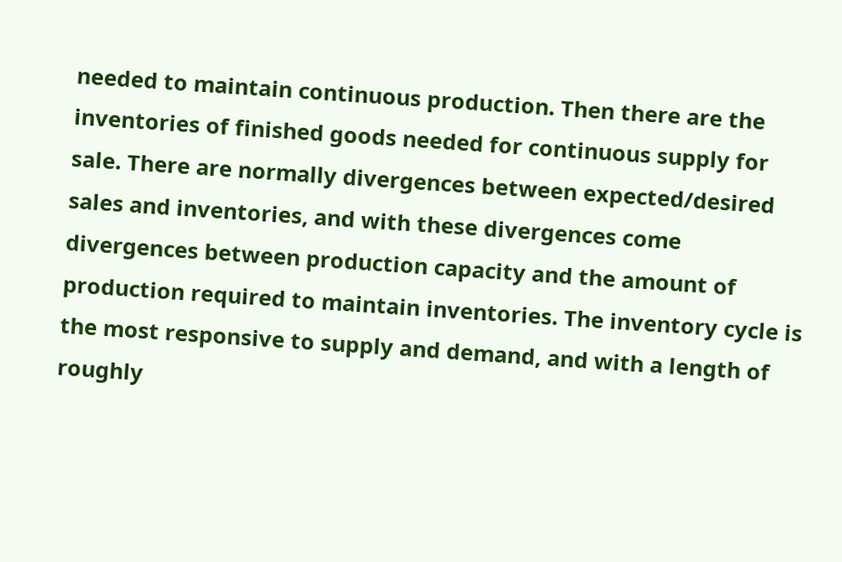needed to maintain continuous production. Then there are the inventories of finished goods needed for continuous supply for sale. There are normally divergences between expected/desired sales and inventories, and with these divergences come divergences between production capacity and the amount of production required to maintain inventories. The inventory cycle is the most responsive to supply and demand, and with a length of roughly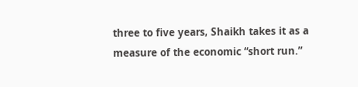three to five years, Shaikh takes it as a measure of the economic “short run.”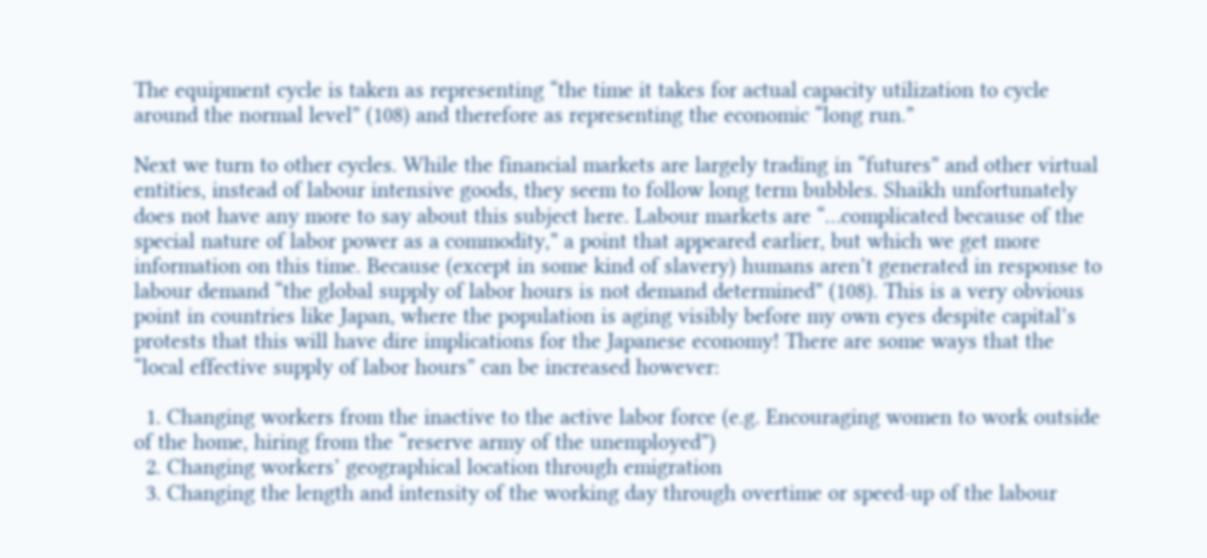The equipment cycle is taken as representing “the time it takes for actual capacity utilization to cycle around the normal level” (108) and therefore as representing the economic “long run.”

Next we turn to other cycles. While the financial markets are largely trading in “futures” and other virtual entities, instead of labour intensive goods, they seem to follow long term bubbles. Shaikh unfortunately does not have any more to say about this subject here. Labour markets are “…complicated because of the special nature of labor power as a commodity,” a point that appeared earlier, but which we get more information on this time. Because (except in some kind of slavery) humans aren’t generated in response to labour demand “the global supply of labor hours is not demand determined” (108). This is a very obvious point in countries like Japan, where the population is aging visibly before my own eyes despite capital’s protests that this will have dire implications for the Japanese economy! There are some ways that the “local effective supply of labor hours” can be increased however:

  1. Changing workers from the inactive to the active labor force (e.g. Encouraging women to work outside of the home, hiring from the “reserve army of the unemployed”)
  2. Changing workers’ geographical location through emigration
  3. Changing the length and intensity of the working day through overtime or speed-up of the labour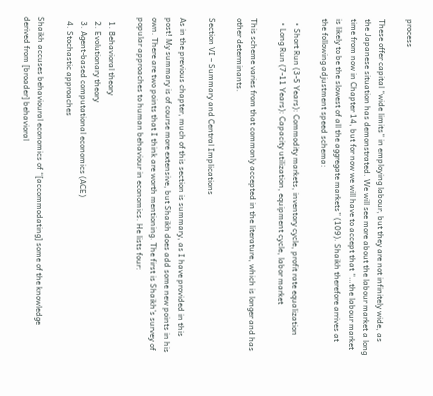process

These offer capital “wide limits” in employing labour, but they are not infinitely wide, as the Japanese situation has demonstrated. We will see more about the labour market a long time from now in Chapter 14, but for now we will have to accept that “…the labour market is likely to be the slowest of all the aggregate markets” (109). Shaikh therefore arrives at the following adjustment speed schema:

  • Short Run (3-5 Years): Commodity markets, inventory cycle, profit rate equalization
  • Long Run (7-11 Years): Capacity utilization, equipment cycle, labor market

This scheme varies from that commonly accepted in the literature, which is longer and has other determinants.

Section VI – Summary and Central Implications

As in the previous chapter, much of this section is summary, as I have provided in this post! My summary is of course more extensive, but Shaikh does add some new points in his own. There are two points that I think are worth mentioning. The first is Shaikh’s survey of popular approaches to human behaviour in economics. He lists four:

  1. Behavioral theory
  2. Evolutionary theory
  3. Agent-based computational economics (ACE)
  4. Stochastic approaches

Shaikh accuses behavioural economics of “[accommodating] some of the knowledge derived from [broader] behavioral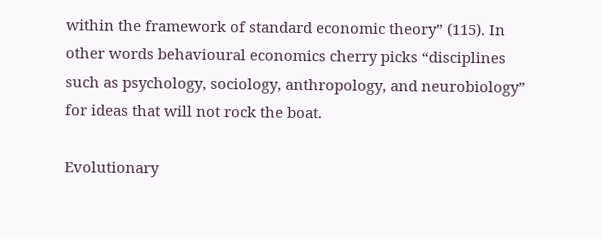within the framework of standard economic theory” (115). In other words behavioural economics cherry picks “disciplines such as psychology, sociology, anthropology, and neurobiology” for ideas that will not rock the boat.

Evolutionary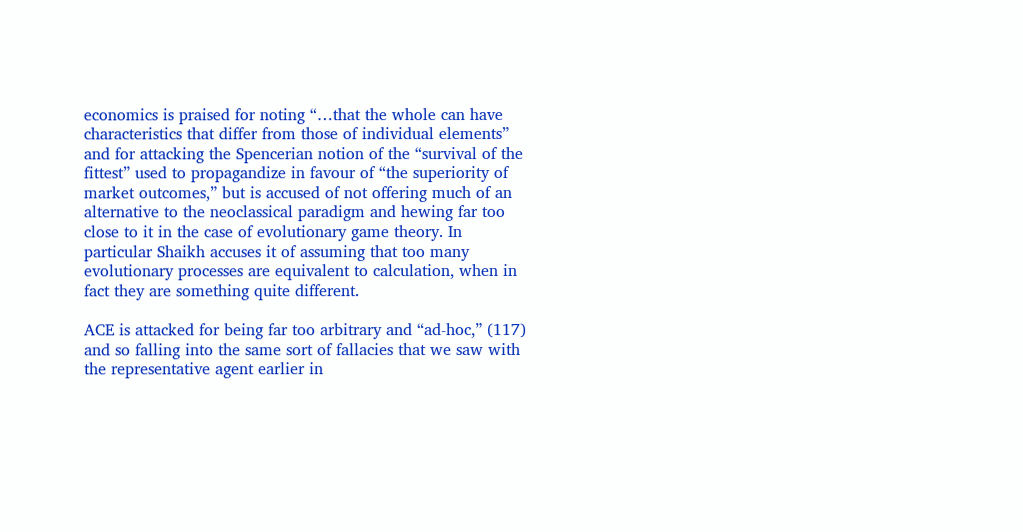economics is praised for noting “…that the whole can have characteristics that differ from those of individual elements” and for attacking the Spencerian notion of the “survival of the fittest” used to propagandize in favour of “the superiority of market outcomes,” but is accused of not offering much of an alternative to the neoclassical paradigm and hewing far too close to it in the case of evolutionary game theory. In particular Shaikh accuses it of assuming that too many evolutionary processes are equivalent to calculation, when in fact they are something quite different.

ACE is attacked for being far too arbitrary and “ad-hoc,” (117) and so falling into the same sort of fallacies that we saw with the representative agent earlier in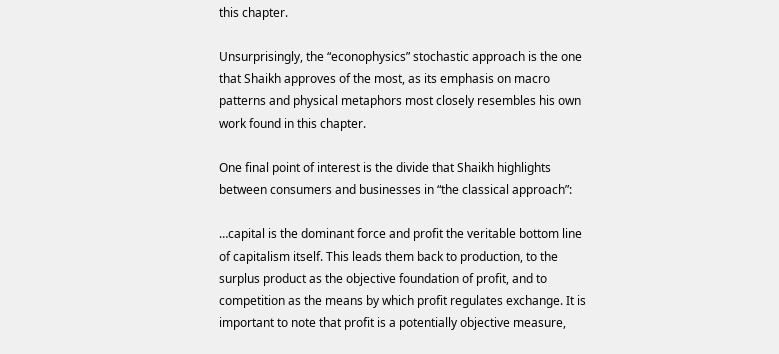this chapter.

Unsurprisingly, the “econophysics” stochastic approach is the one that Shaikh approves of the most, as its emphasis on macro patterns and physical metaphors most closely resembles his own work found in this chapter.

One final point of interest is the divide that Shaikh highlights between consumers and businesses in “the classical approach”:

…capital is the dominant force and profit the veritable bottom line of capitalism itself. This leads them back to production, to the surplus product as the objective foundation of profit, and to competition as the means by which profit regulates exchange. It is important to note that profit is a potentially objective measure,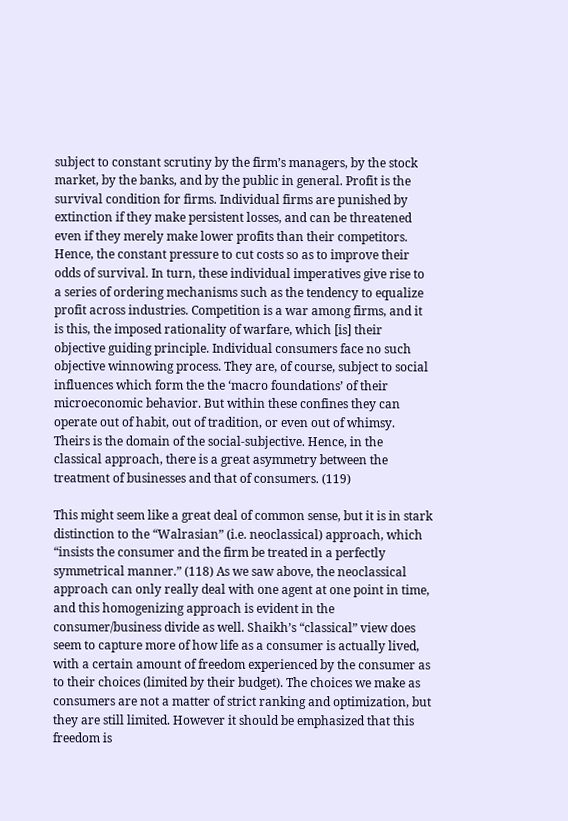subject to constant scrutiny by the firm’s managers, by the stock market, by the banks, and by the public in general. Profit is the survival condition for firms. Individual firms are punished by extinction if they make persistent losses, and can be threatened even if they merely make lower profits than their competitors. Hence, the constant pressure to cut costs so as to improve their odds of survival. In turn, these individual imperatives give rise to a series of ordering mechanisms such as the tendency to equalize profit across industries. Competition is a war among firms, and it is this, the imposed rationality of warfare, which [is] their objective guiding principle. Individual consumers face no such objective winnowing process. They are, of course, subject to social influences which form the the ‘macro foundations’ of their microeconomic behavior. But within these confines they can operate out of habit, out of tradition, or even out of whimsy. Theirs is the domain of the social-subjective. Hence, in the classical approach, there is a great asymmetry between the treatment of businesses and that of consumers. (119)

This might seem like a great deal of common sense, but it is in stark distinction to the “Walrasian” (i.e. neoclassical) approach, which “insists the consumer and the firm be treated in a perfectly symmetrical manner.” (118) As we saw above, the neoclassical approach can only really deal with one agent at one point in time, and this homogenizing approach is evident in the consumer/business divide as well. Shaikh’s “classical” view does seem to capture more of how life as a consumer is actually lived, with a certain amount of freedom experienced by the consumer as to their choices (limited by their budget). The choices we make as consumers are not a matter of strict ranking and optimization, but they are still limited. However it should be emphasized that this freedom is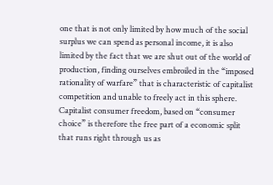one that is not only limited by how much of the social surplus we can spend as personal income, it is also limited by the fact that we are shut out of the world of production, finding ourselves embroiled in the “imposed rationality of warfare” that is characteristic of capitalist competition and unable to freely act in this sphere. Capitalist consumer freedom, based on “consumer choice” is therefore the free part of a economic split that runs right through us as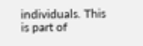individuals. This is part of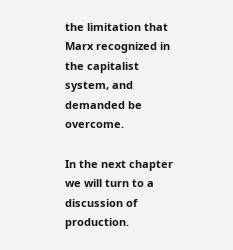the limitation that Marx recognized in the capitalist system, and demanded be overcome.

In the next chapter we will turn to a discussion of production.